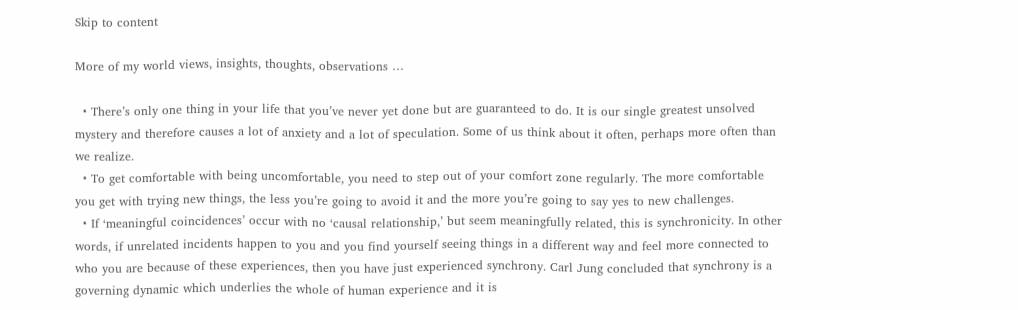Skip to content

More of my world views, insights, thoughts, observations …

  • There’s only one thing in your life that you’ve never yet done but are guaranteed to do. It is our single greatest unsolved mystery and therefore causes a lot of anxiety and a lot of speculation. Some of us think about it often, perhaps more often than we realize.
  • To get comfortable with being uncomfortable, you need to step out of your comfort zone regularly. The more comfortable you get with trying new things, the less you’re going to avoid it and the more you’re going to say yes to new challenges.
  • If ‘meaningful coincidences’ occur with no ‘causal relationship,’ but seem meaningfully related, this is synchronicity. In other words, if unrelated incidents happen to you and you find yourself seeing things in a different way and feel more connected to who you are because of these experiences, then you have just experienced synchrony. Carl Jung concluded that synchrony is a governing dynamic which underlies the whole of human experience and it is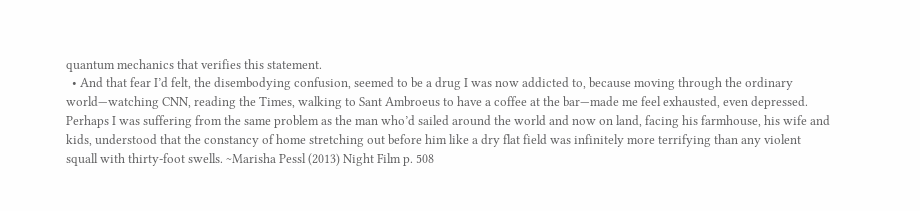quantum mechanics that verifies this statement.
  • And that fear I’d felt, the disembodying confusion, seemed to be a drug I was now addicted to, because moving through the ordinary world—watching CNN, reading the Times, walking to Sant Ambroeus to have a coffee at the bar—made me feel exhausted, even depressed. Perhaps I was suffering from the same problem as the man who’d sailed around the world and now on land, facing his farmhouse, his wife and kids, understood that the constancy of home stretching out before him like a dry flat field was infinitely more terrifying than any violent squall with thirty-foot swells. ~Marisha Pessl (2013) Night Film p. 508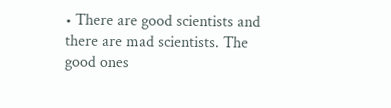• There are good scientists and there are mad scientists. The good ones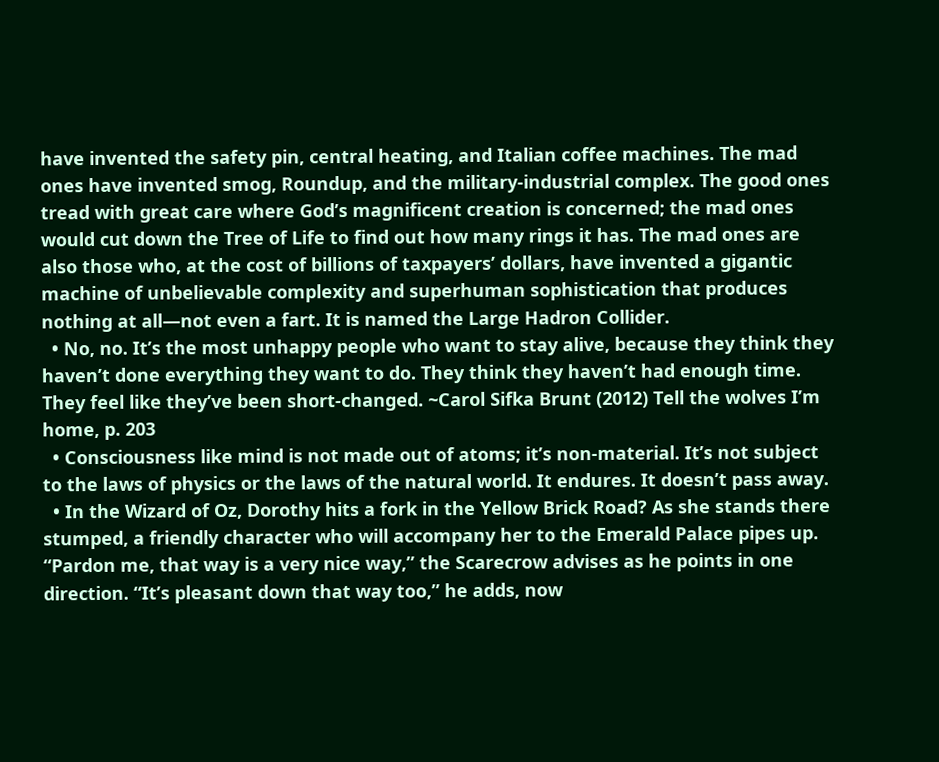have invented the safety pin, central heating, and Italian coffee machines. The mad ones have invented smog, Roundup, and the military-industrial complex. The good ones tread with great care where God’s magnificent creation is concerned; the mad ones would cut down the Tree of Life to find out how many rings it has. The mad ones are also those who, at the cost of billions of taxpayers’ dollars, have invented a gigantic machine of unbelievable complexity and superhuman sophistication that produces nothing at all—not even a fart. It is named the Large Hadron Collider.
  • No, no. It’s the most unhappy people who want to stay alive, because they think they haven’t done everything they want to do. They think they haven’t had enough time. They feel like they’ve been short-changed. ~Carol Sifka Brunt (2012) Tell the wolves I’m home, p. 203
  • Consciousness like mind is not made out of atoms; it’s non-material. It’s not subject to the laws of physics or the laws of the natural world. It endures. It doesn’t pass away.
  • In the Wizard of Oz, Dorothy hits a fork in the Yellow Brick Road? As she stands there stumped, a friendly character who will accompany her to the Emerald Palace pipes up. “Pardon me, that way is a very nice way,” the Scarecrow advises as he points in one direction. “It’s pleasant down that way too,” he adds, now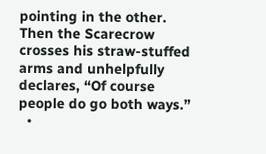pointing in the other. Then the Scarecrow crosses his straw-stuffed arms and unhelpfully declares, “Of course people do go both ways.”
  •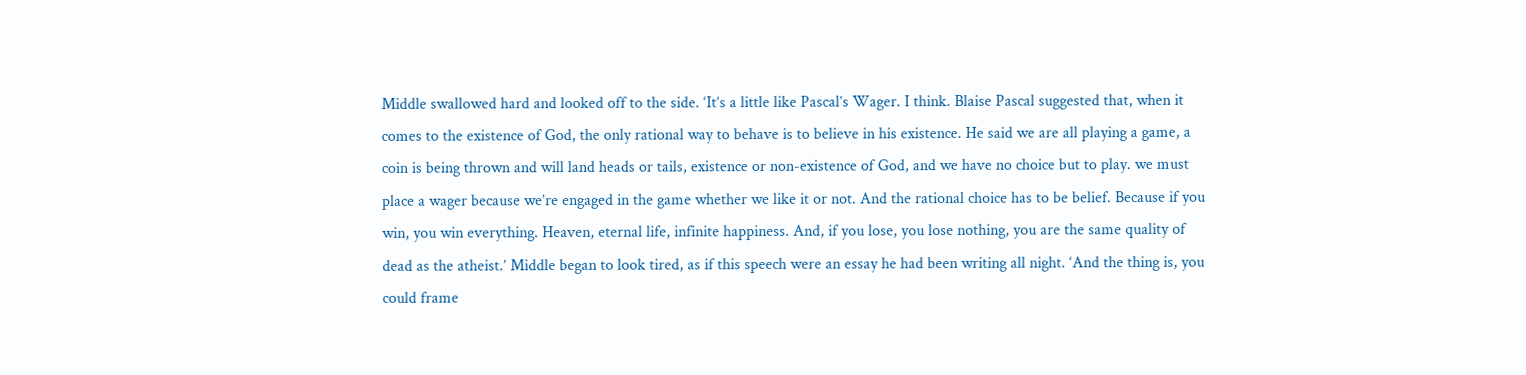Middle swallowed hard and looked off to the side. ‘It’s a little like Pascal’s Wager. I think. Blaise Pascal suggested that, when it comes to the existence of God, the only rational way to behave is to believe in his existence. He said we are all playing a game, a coin is being thrown and will land heads or tails, existence or non-existence of God, and we have no choice but to play. we must place a wager because we’re engaged in the game whether we like it or not. And the rational choice has to be belief. Because if you win, you win everything. Heaven, eternal life, infinite happiness. And, if you lose, you lose nothing, you are the same quality of dead as the atheist.’ Middle began to look tired, as if this speech were an essay he had been writing all night. ‘And the thing is, you could frame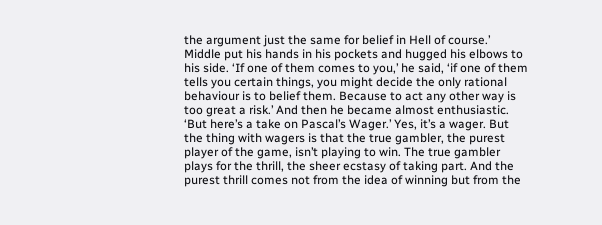the argument just the same for belief in Hell of course.’ Middle put his hands in his pockets and hugged his elbows to his side. ‘If one of them comes to you,’ he said, ‘if one of them tells you certain things, you might decide the only rational behaviour is to belief them. Because to act any other way is too great a risk.’ And then he became almost enthusiastic. ‘But here’s a take on Pascal’s Wager.’ Yes, it’s a wager. But the thing with wagers is that the true gambler, the purest player of the game, isn’t playing to win. The true gambler plays for the thrill, the sheer ecstasy of taking part. And the purest thrill comes not from the idea of winning but from the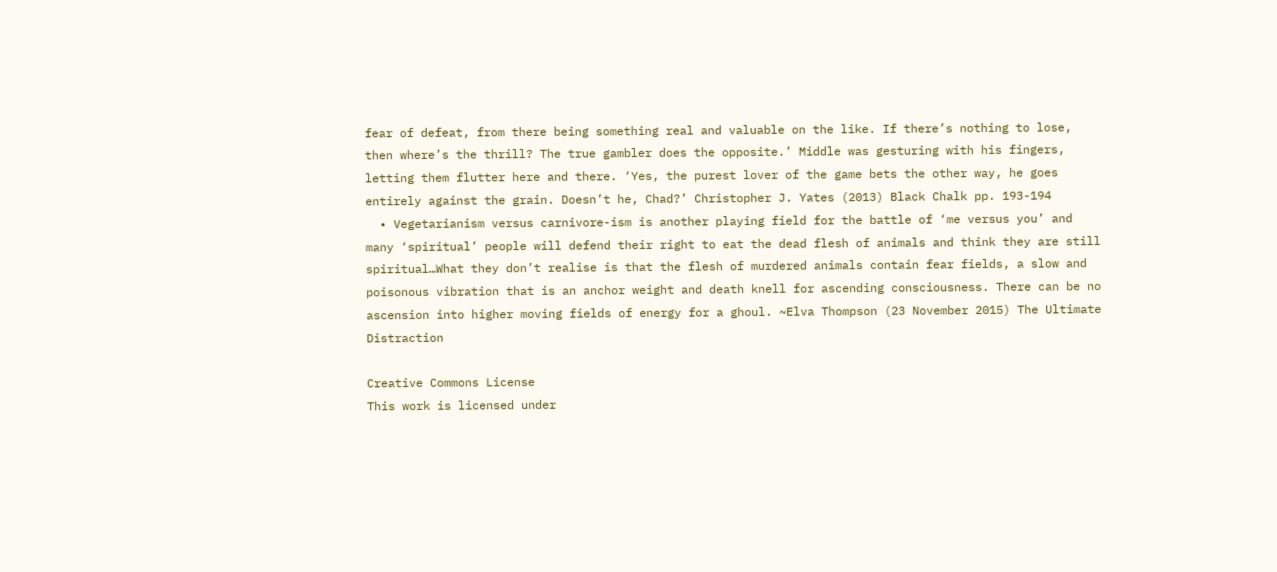fear of defeat, from there being something real and valuable on the like. If there’s nothing to lose, then where’s the thrill? The true gambler does the opposite.’ Middle was gesturing with his fingers, letting them flutter here and there. ‘Yes, the purest lover of the game bets the other way, he goes entirely against the grain. Doesn’t he, Chad?’ Christopher J. Yates (2013) Black Chalk pp. 193-194
  • Vegetarianism versus carnivore-ism is another playing field for the battle of ‘me versus you’ and many ‘spiritual’ people will defend their right to eat the dead flesh of animals and think they are still spiritual…What they don’t realise is that the flesh of murdered animals contain fear fields, a slow and poisonous vibration that is an anchor weight and death knell for ascending consciousness. There can be no ascension into higher moving fields of energy for a ghoul. ~Elva Thompson (23 November 2015) The Ultimate Distraction

Creative Commons License
This work is licensed under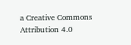a Creative Commons Attribution 4.0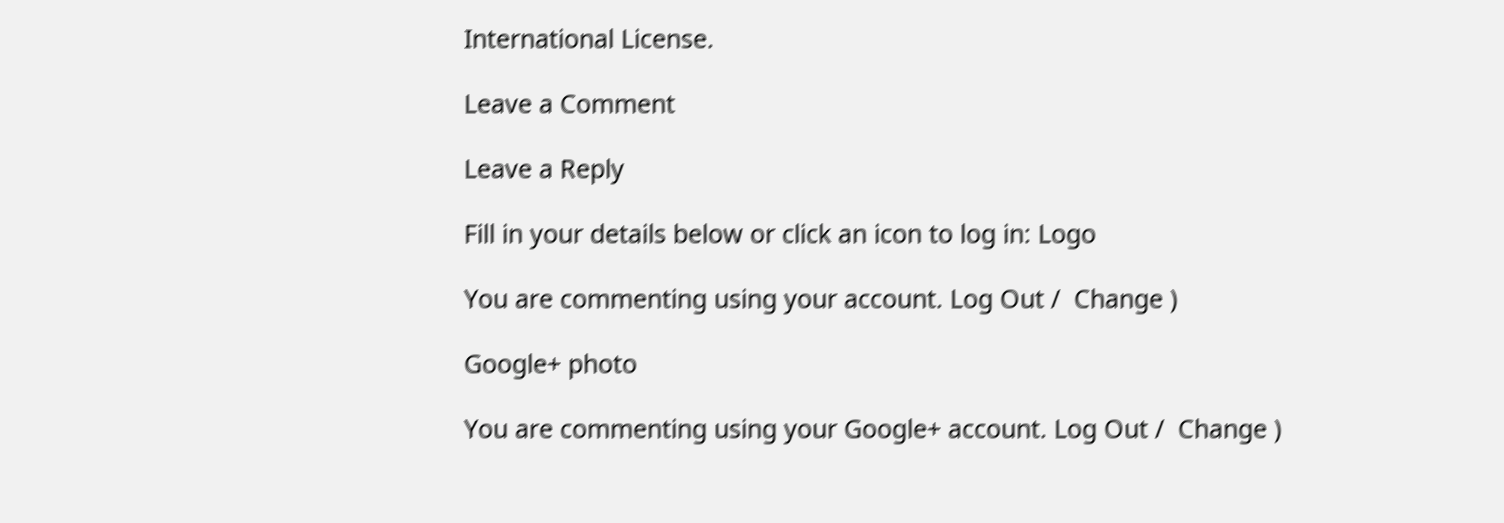International License.

Leave a Comment

Leave a Reply

Fill in your details below or click an icon to log in: Logo

You are commenting using your account. Log Out /  Change )

Google+ photo

You are commenting using your Google+ account. Log Out /  Change )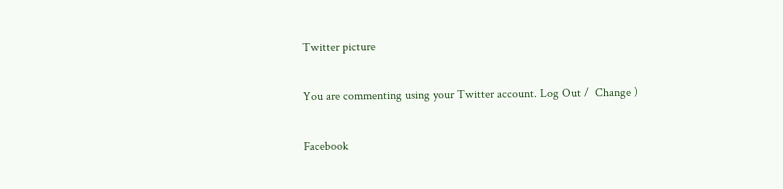Twitter picture

You are commenting using your Twitter account. Log Out /  Change )

Facebook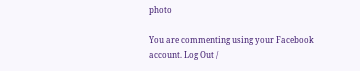photo

You are commenting using your Facebook account. Log Out /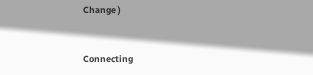Change )


Connecting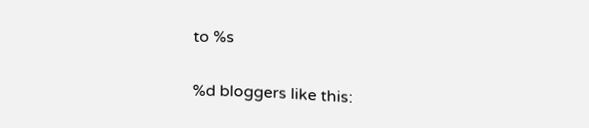to %s

%d bloggers like this: